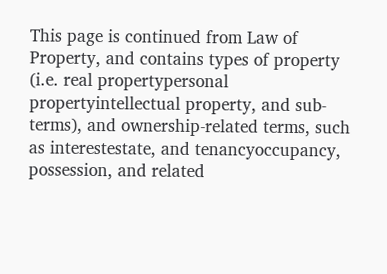This page is continued from Law of Property, and contains types of property (i.e. real propertypersonal propertyintellectual property, and sub-terms), and ownership-related terms, such as interestestate, and tenancyoccupancy, possession, and related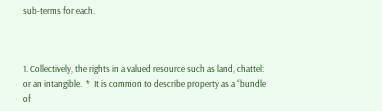sub-terms for each.



1. Collectively, the rights in a valued resource such as land, chattel: or an intangible.  *  It is common to describe property as a “bundle of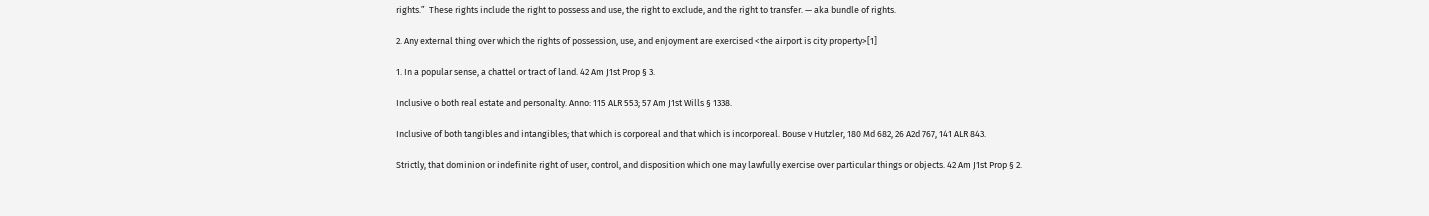rights.”  These rights include the right to possess and use, the right to exclude, and the right to transfer. — aka bundle of rights.

2. Any external thing over which the rights of possession, use, and enjoyment are exercised <the airport is city property>[1]

1. In a popular sense, a chattel or tract of land. 42 Am J1st Prop § 3.

Inclusive o both real estate and personalty. Anno: 115 ALR 553; 57 Am J1st Wills § 1338.

Inclusive of both tangibles and intangibles; that which is corporeal and that which is incorporeal. Bouse v Hutzler, 180 Md 682, 26 A2d 767, 141 ALR 843.

Strictly, that dominion or indefinite right of user, control, and disposition which one may lawfully exercise over particular things or objects. 42 Am J1st Prop § 2.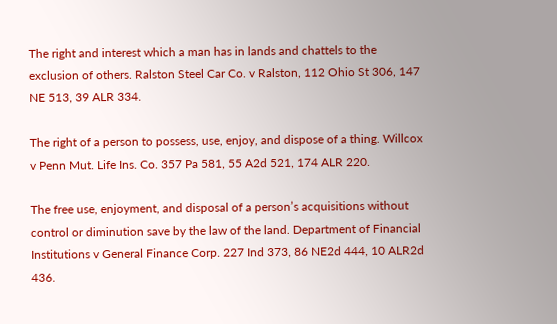The right and interest which a man has in lands and chattels to the exclusion of others. Ralston Steel Car Co. v Ralston, 112 Ohio St 306, 147 NE 513, 39 ALR 334.

The right of a person to possess, use, enjoy, and dispose of a thing. Willcox v Penn Mut. Life Ins. Co. 357 Pa 581, 55 A2d 521, 174 ALR 220.

The free use, enjoyment, and disposal of a person’s acquisitions without control or diminution save by the law of the land. Department of Financial Institutions v General Finance Corp. 227 Ind 373, 86 NE2d 444, 10 ALR2d 436.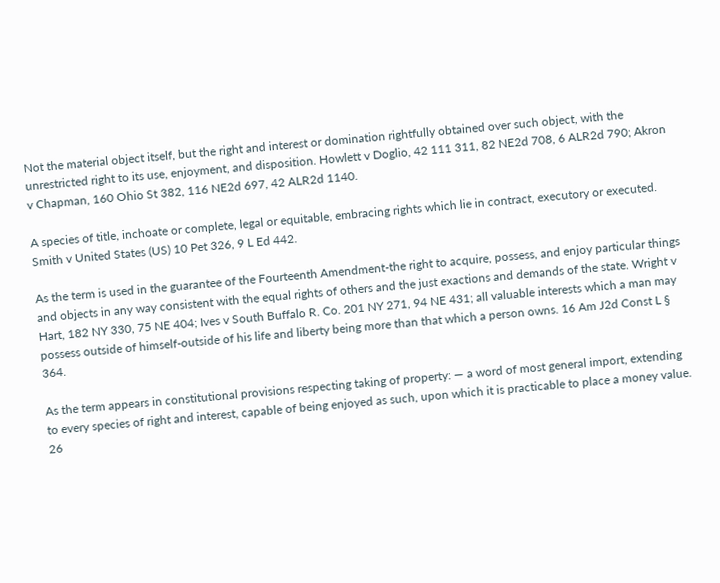Not the material object itself, but the right and interest or domination rightfully obtained over such object, with the unrestricted right to its use, enjoyment, and disposition. Howlett v Doglio, 42 111 311, 82 NE2d 708, 6 ALR2d 790; Akron v Chapman, 160 Ohio St 382, 116 NE2d 697, 42 ALR2d 1140.

A species of title, inchoate or complete, legal or equitable, embracing rights which lie in contract, executory or executed. Smith v United States (US) 10 Pet 326, 9 L Ed 442.

As the term is used in the guarantee of the Fourteenth Amendment-the right to acquire, possess, and enjoy particular things and objects in any way consistent with the equal rights of others and the just exactions and demands of the state. Wright v Hart, 182 NY 330, 75 NE 404; Ives v South Buffalo R. Co. 201 NY 271, 94 NE 431; all valuable interests which a man may possess outside of himself-outside of his life and liberty being more than that which a person owns. 16 Am J2d Const L § 364.

As the term appears in constitutional provisions respecting taking of property: — a word of most general import, extending to every species of right and interest, capable of being enjoyed as such, upon which it is practicable to place a money value. 26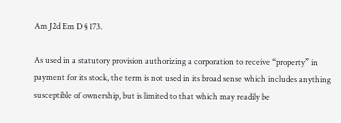Am J2d Em D § 173.

As used in a statutory provision authorizing a corporation to receive “property” in payment for its stock, the term is not used in its broad sense which includes anything susceptible of ownership, but is limited to that which may readily be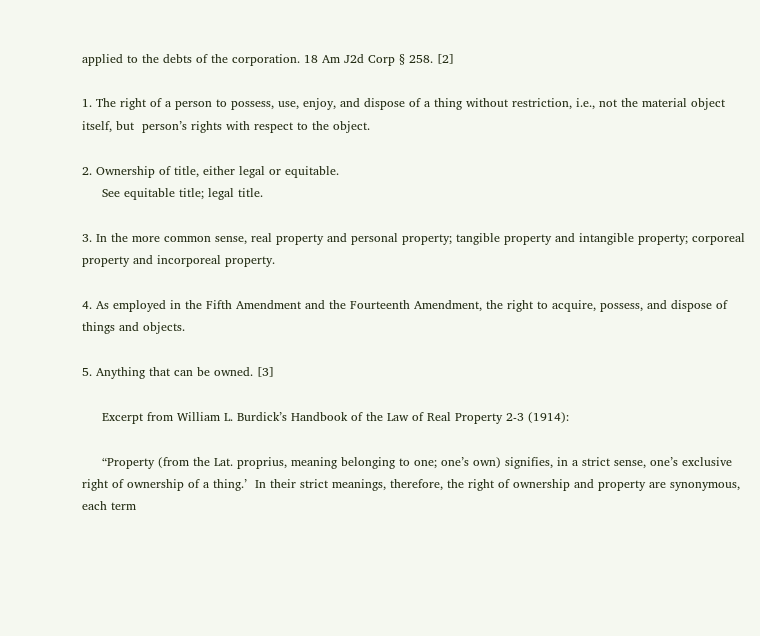applied to the debts of the corporation. 18 Am J2d Corp § 258. [2]

1. The right of a person to possess, use, enjoy, and dispose of a thing without restriction, i.e., not the material object itself, but  person’s rights with respect to the object.

2. Ownership of title, either legal or equitable.
     See equitable title; legal title.

3. In the more common sense, real property and personal property; tangible property and intangible property; corporeal property and incorporeal property.

4. As employed in the Fifth Amendment and the Fourteenth Amendment, the right to acquire, possess, and dispose of things and objects.

5. Anything that can be owned. [3]

     Excerpt from William L. Burdick’s Handbook of the Law of Real Property 2-3 (1914):

     “Property (from the Lat. proprius, meaning belonging to one; one’s own) signifies, in a strict sense, one’s exclusive right of ownership of a thing.’  In their strict meanings, therefore, the right of ownership and property are synonymous, each term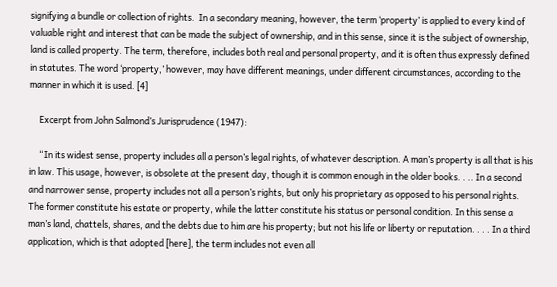signifying a bundle or collection of rights.  In a secondary meaning, however, the term ‘property’ is applied to every kind of valuable right and interest that can be made the subject of ownership, and in this sense, since it is the subject of ownership, land is called property. The term, therefore, includes both real and personal property, and it is often thus expressly defined in statutes. The word ‘property,’ however, may have different meanings, under different circumstances, according to the manner in which it is used. [4]

     Excerpt from John Salmond’s Jurisprudence (1947):

     “In its widest sense, property includes all a person’s legal rights, of whatever description. A man’s property is all that is his in law. This usage, however, is obsolete at the present day, though it is common enough in the older books. . .. In a second and narrower sense, property includes not all a person’s rights, but only his proprietary as opposed to his personal rights. The former constitute his estate or property, while the latter constitute his status or personal condition. In this sense a man’s land, chattels, shares, and the debts due to him are his property; but not his life or liberty or reputation. . . . In a third application, which is that adopted [here], the term includes not even all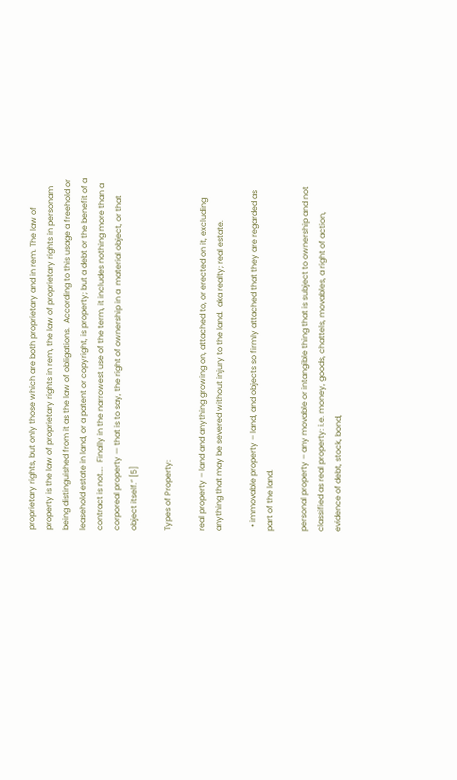proprietary rights, but only those which are both proprietary and in rem. The law of property is the law of proprietary rights in rem, the law of proprietary rights in personam being distinguished from it as the law of obligations.  According to this usage a freehold or leasehold estate in land, or a patent or copyright, is property; but a debt or the benefit of a contract is not….  Finally in the narrowest use of the term, it includes nothing more than a corporeal property — that is to say, the right of ownership in a  material object, or that object itself.” [5]

Types of Property:

real property – land and anything growing on, attached to, or erected on it, excluding anything that may be severed without injury to the land.  aka realty; real estate.

  • immovable property – land, and objects so firmly attached that they are regarded as part of the land.

personal property – any movable or intangible thing that is subject to ownership and not classified as real property: i.e. money, goods, chattels, movables, a right of action, evidence of debt, stock, bond,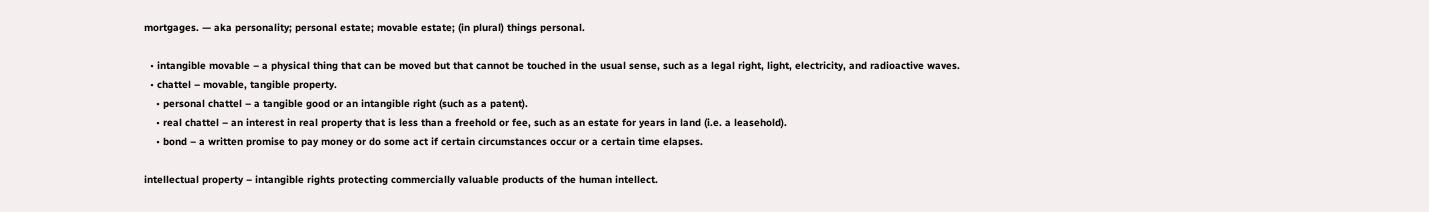mortgages. — aka personality; personal estate; movable estate; (in plural) things personal.

  • intangible movable – a physical thing that can be moved but that cannot be touched in the usual sense, such as a legal right, light, electricity, and radioactive waves.
  • chattel – movable, tangible property.
    • personal chattel – a tangible good or an intangible right (such as a patent).
    • real chattel – an interest in real property that is less than a freehold or fee, such as an estate for years in land (i.e. a leasehold).
    • bond – a written promise to pay money or do some act if certain circumstances occur or a certain time elapses.

intellectual property – intangible rights protecting commercially valuable products of the human intellect.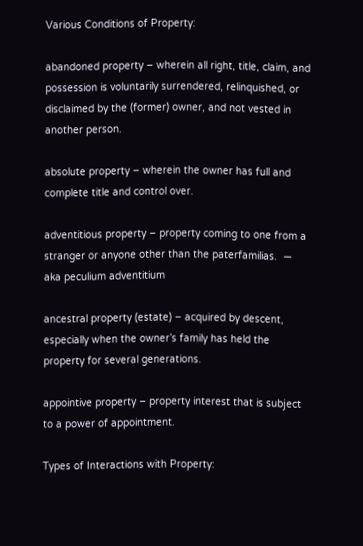Various Conditions of Property:

abandoned property – wherein all right, title, claim, and possession is voluntarily surrendered, relinquished, or disclaimed by the (former) owner, and not vested in another person.

absolute property – wherein the owner has full and complete title and control over.

adventitious property – property coming to one from a stranger or anyone other than the paterfamilias.  — aka peculium adventitium

ancestral property (estate) – acquired by descent, especially when the owner’s family has held the property for several generations.

appointive property – property interest that is subject to a power of appointment.

Types of Interactions with Property: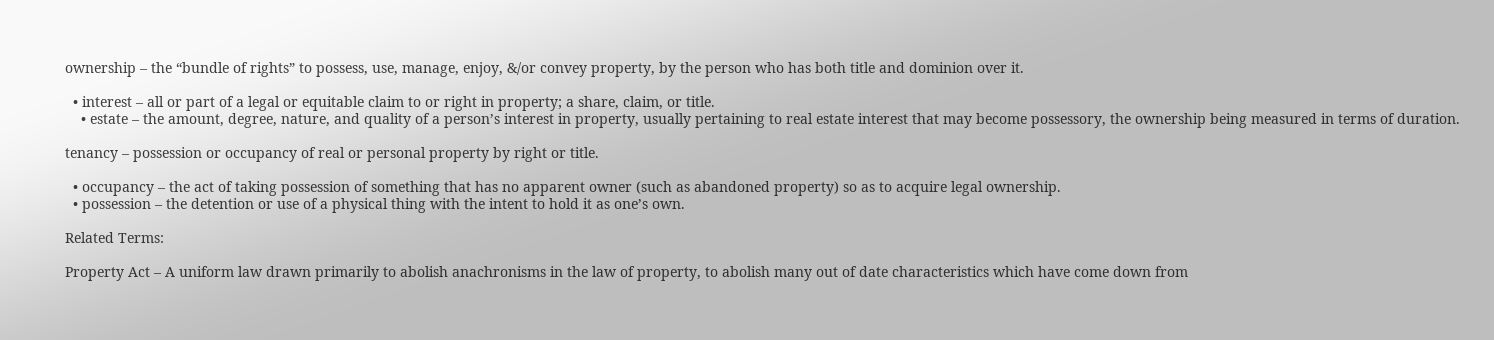ownership – the “bundle of rights” to possess, use, manage, enjoy, &/or convey property, by the person who has both title and dominion over it.

  • interest – all or part of a legal or equitable claim to or right in property; a share, claim, or title.
    • estate – the amount, degree, nature, and quality of a person’s interest in property, usually pertaining to real estate interest that may become possessory, the ownership being measured in terms of duration.

tenancy – possession or occupancy of real or personal property by right or title.

  • occupancy – the act of taking possession of something that has no apparent owner (such as abandoned property) so as to acquire legal ownership.
  • possession – the detention or use of a physical thing with the intent to hold it as one’s own.

Related Terms:

Property Act – A uniform law drawn primarily to abolish anachronisms in the law of property, to abolish many out of date characteristics which have come down from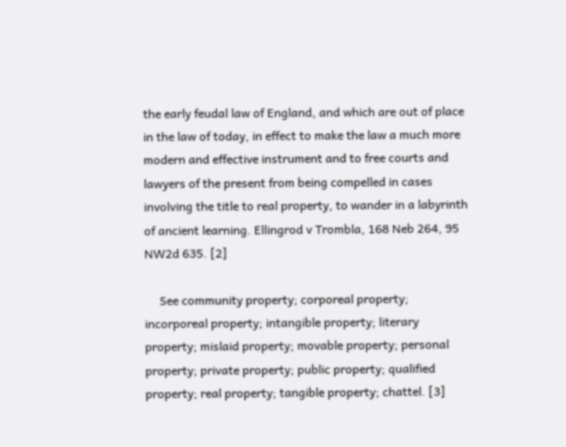the early feudal law of England, and which are out of place in the law of today, in effect to make the law a much more modern and effective instrument and to free courts and lawyers of the present from being compelled in cases involving the title to real property, to wander in a labyrinth of ancient learning. Ellingrod v Trombla, 168 Neb 264, 95 NW2d 635. [2]

     See community property; corporeal property; incorporeal property; intangible property; literary property; mislaid property; movable property; personal property; private property; public property; qualified property; real property; tangible property; chattel. [3]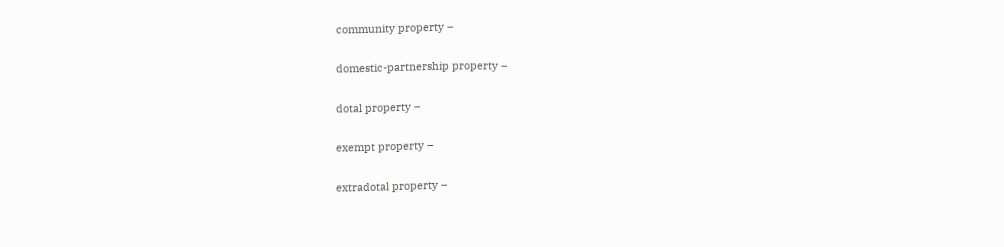community property –

domestic-partnership property –

dotal property –

exempt property –

extradotal property –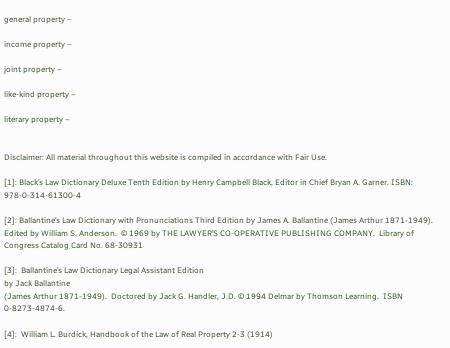general property –

income property –

joint property –

like-kind property –

literary property –


Disclaimer: All material throughout this website is compiled in accordance with Fair Use.

[1]: Black’s Law Dictionary Deluxe Tenth Edition by Henry Campbell Black, Editor in Chief Bryan A. Garner. ISBN: 978-0-314-61300-4

[2]: Ballantine’s Law Dictionary with Pronunciations Third Edition by James A. Ballantine (James Arthur 1871-1949).  Edited by William S. Anderson.  © 1969 by THE LAWYER’S CO-OPERATIVE PUBLISHING COMPANY.  Library of Congress Catalog Card No. 68-30931

[3]:  Ballantine’s Law Dictionary Legal Assistant Edition
by Jack Ballantine
(James Arthur 1871-1949).  Doctored by Jack G. Handler, J.D. © 1994 Delmar by Thomson Learning.  ISBN 0-8273-4874-6.

[4]:  William L. Burdick, Handbook of the Law of Real Property 2-3 (1914)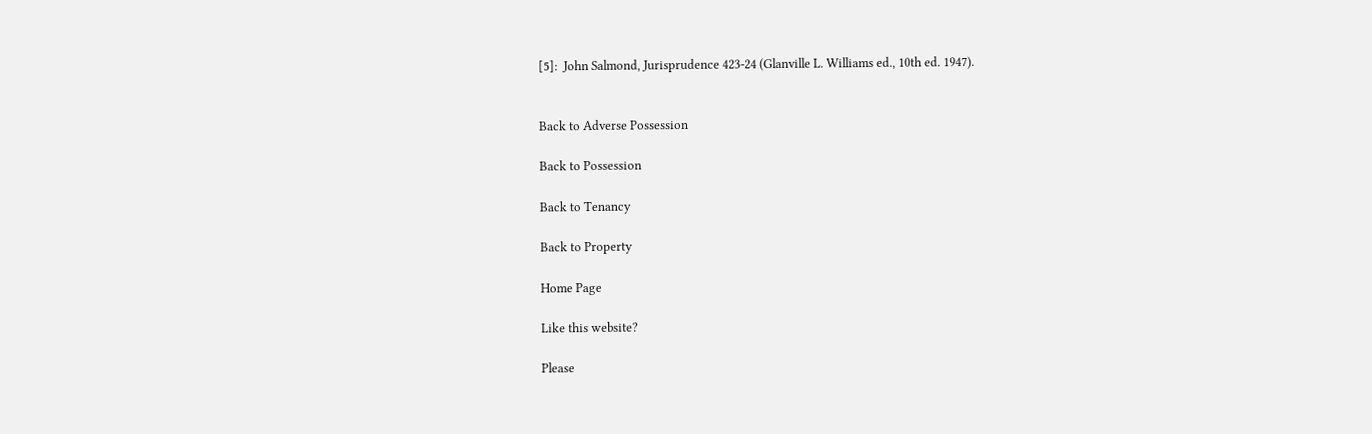[5]:  John Salmond, Jurisprudence 423-24 (Glanville L. Williams ed., 10th ed. 1947).


Back to Adverse Possession

Back to Possession

Back to Tenancy

Back to Property

Home Page

Like this website?

Please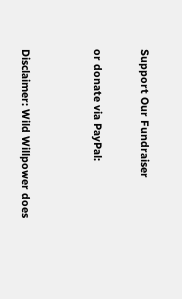Support Our Fundraiser

or donate via PayPal:


Disclaimer: Wild Willpower does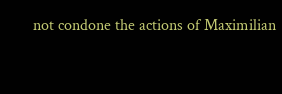not condone the actions of Maximilian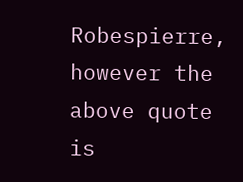Robespierre, however the above quote is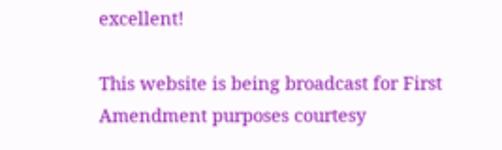excellent!

This website is being broadcast for First Amendment purposes courtesy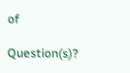of

Question(s)?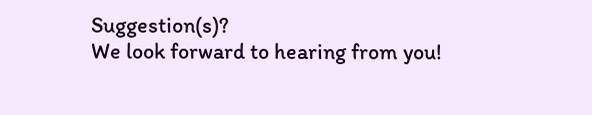Suggestion(s)?
We look forward to hearing from you!